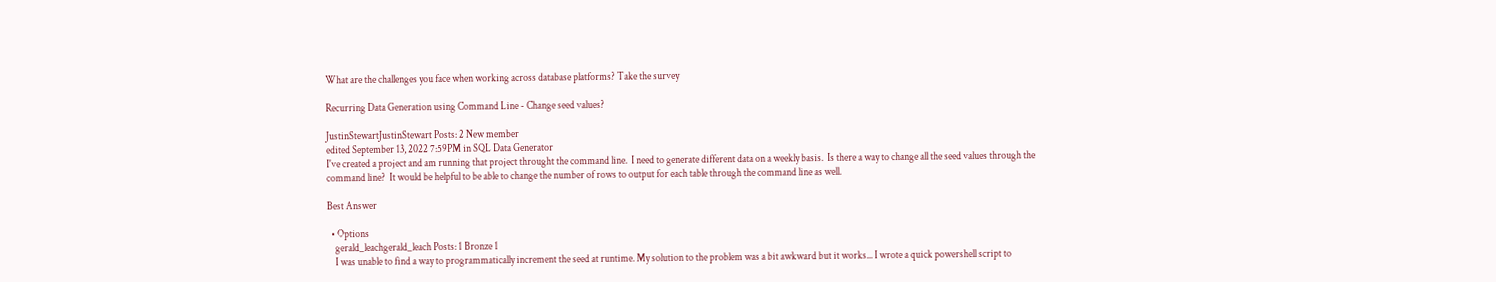What are the challenges you face when working across database platforms? Take the survey

Recurring Data Generation using Command Line - Change seed values?

JustinStewartJustinStewart Posts: 2 New member
edited September 13, 2022 7:59PM in SQL Data Generator
I've created a project and am running that project throught the command line.  I need to generate different data on a weekly basis.  Is there a way to change all the seed values through the command line?  It would be helpful to be able to change the number of rows to output for each table through the command line as well.

Best Answer

  • Options
    gerald_leachgerald_leach Posts: 1 Bronze 1
    I was unable to find a way to programmatically increment the seed at runtime. My solution to the problem was a bit awkward but it works... I wrote a quick powershell script to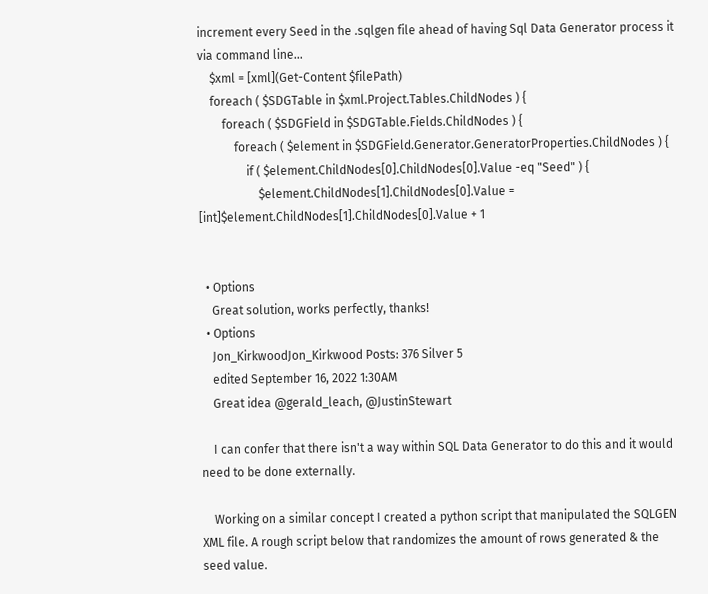increment every Seed in the .sqlgen file ahead of having Sql Data Generator process it via command line...
    $xml = [xml](Get-Content $filePath)
    foreach ( $SDGTable in $xml.Project.Tables.ChildNodes ) {
        foreach ( $SDGField in $SDGTable.Fields.ChildNodes ) {
            foreach ( $element in $SDGField.Generator.GeneratorProperties.ChildNodes ) {
                if ( $element.ChildNodes[0].ChildNodes[0].Value -eq "Seed" ) {
                    $element.ChildNodes[1].ChildNodes[0].Value = [int]$element.ChildNodes[1].ChildNodes[0].Value + 1


  • Options
    Great solution, works perfectly, thanks!
  • Options
    Jon_KirkwoodJon_Kirkwood Posts: 376 Silver 5
    edited September 16, 2022 1:30AM
    Great idea @gerald_leach, @JustinStewart

    I can confer that there isn't a way within SQL Data Generator to do this and it would need to be done externally.

    Working on a similar concept I created a python script that manipulated the SQLGEN XML file. A rough script below that randomizes the amount of rows generated & the seed value.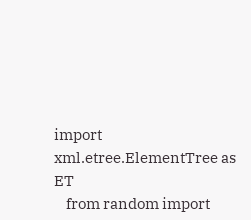import xml.etree.ElementTree as ET
    from random import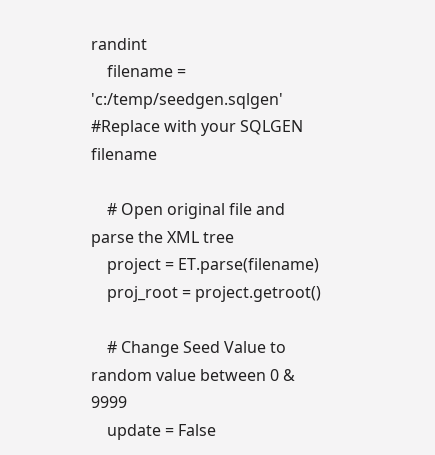randint
    filename = 'c:/temp/seedgen.sqlgen' #Replace with your SQLGEN filename

    # Open original file and parse the XML tree
    project = ET.parse(filename)
    proj_root = project.getroot()

    # Change Seed Value to random value between 0 & 9999
    update = False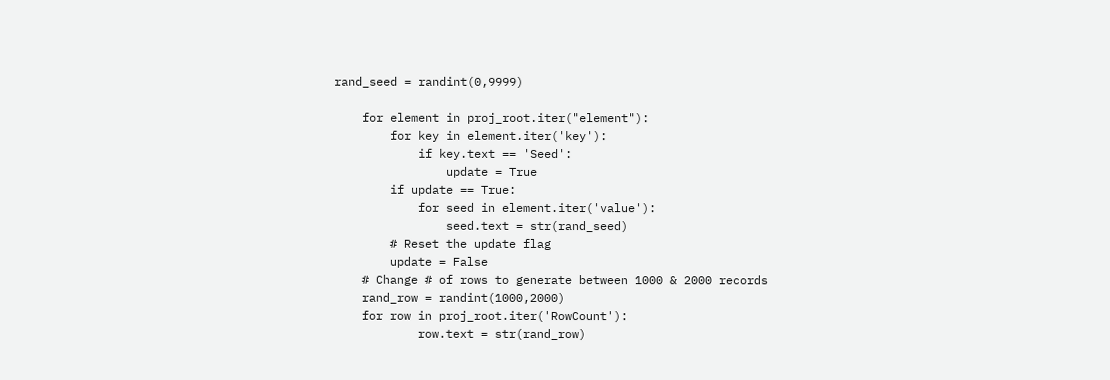rand_seed = randint(0,9999)

    for element in proj_root.iter("element"):
        for key in element.iter('key'):
            if key.text == 'Seed':
                update = True
        if update == True:
            for seed in element.iter('value'):
                seed.text = str(rand_seed)
        # Reset the update flag
        update = False
    # Change # of rows to generate between 1000 & 2000 records
    rand_row = randint(1000,2000)
    for row in proj_root.iter('RowCount'):
            row.text = str(rand_row)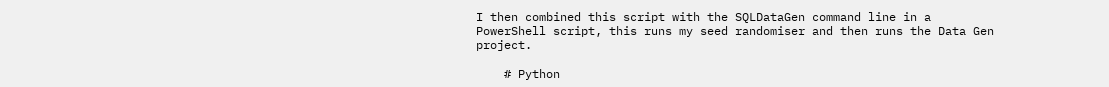I then combined this script with the SQLDataGen command line in a PowerShell script, this runs my seed randomiser and then runs the Data Gen project.

    # Python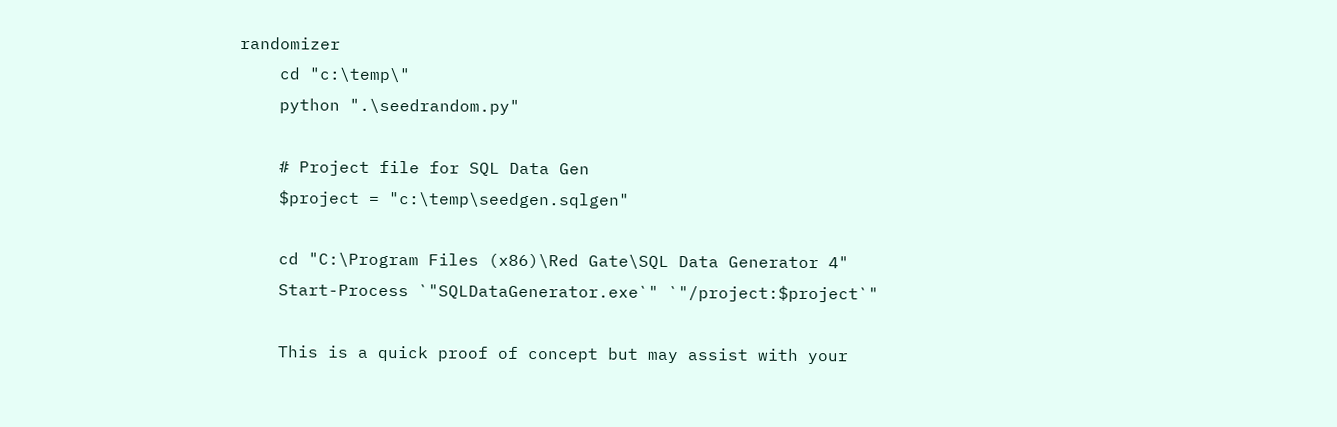randomizer
    cd "c:\temp\"
    python ".\seedrandom.py"

    # Project file for SQL Data Gen
    $project = "c:\temp\seedgen.sqlgen"

    cd "C:\Program Files (x86)\Red Gate\SQL Data Generator 4"
    Start-Process `"SQLDataGenerator.exe`" `"/project:$project`"

    This is a quick proof of concept but may assist with your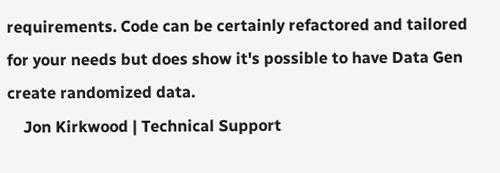requirements. Code can be certainly refactored and tailored for your needs but does show it's possible to have Data Gen create randomized data.
    Jon Kirkwood | Technical Support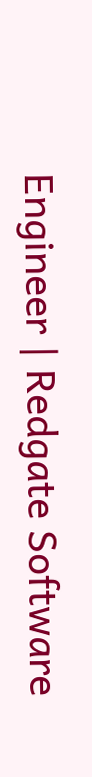Engineer | Redgate Software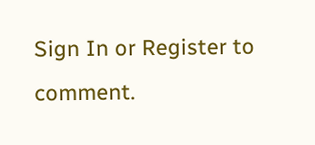Sign In or Register to comment.